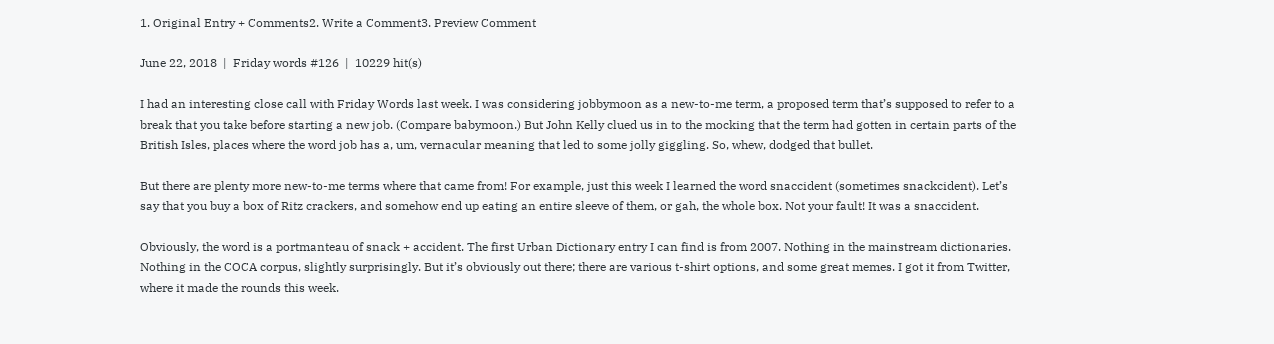1. Original Entry + Comments2. Write a Comment3. Preview Comment

June 22, 2018  |  Friday words #126  |  10229 hit(s)

I had an interesting close call with Friday Words last week. I was considering jobbymoon as a new-to-me term, a proposed term that’s supposed to refer to a break that you take before starting a new job. (Compare babymoon.) But John Kelly clued us in to the mocking that the term had gotten in certain parts of the British Isles, places where the word job has a, um, vernacular meaning that led to some jolly giggling. So, whew, dodged that bullet.

But there are plenty more new-to-me terms where that came from! For example, just this week I learned the word snaccident (sometimes snackcident). Let’s say that you buy a box of Ritz crackers, and somehow end up eating an entire sleeve of them, or gah, the whole box. Not your fault! It was a snaccident.

Obviously, the word is a portmanteau of snack + accident. The first Urban Dictionary entry I can find is from 2007. Nothing in the mainstream dictionaries. Nothing in the COCA corpus, slightly surprisingly. But it’s obviously out there; there are various t-shirt options, and some great memes. I got it from Twitter, where it made the rounds this week.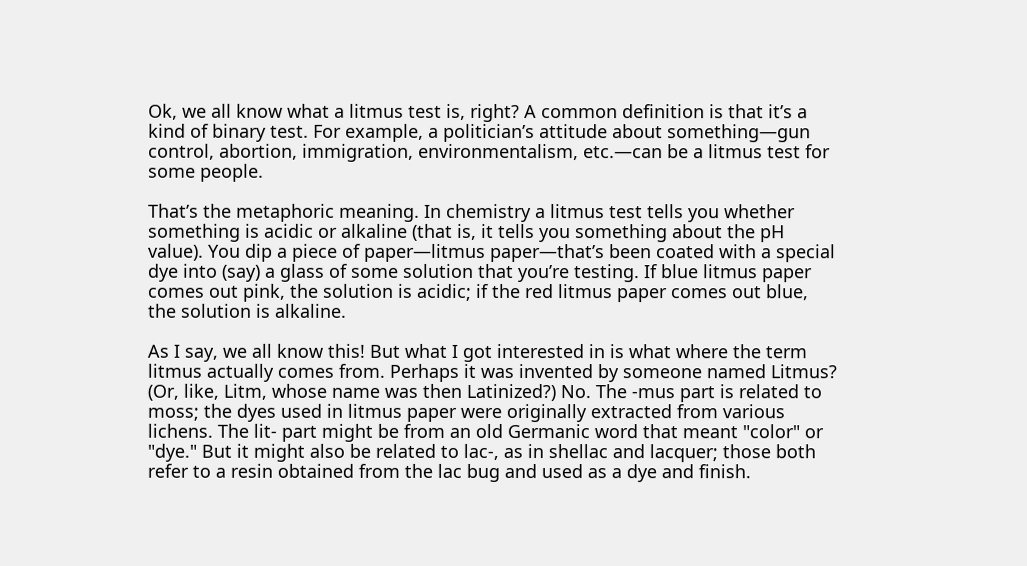Ok, we all know what a litmus test is, right? A common definition is that it’s a kind of binary test. For example, a politician’s attitude about something—gun control, abortion, immigration, environmentalism, etc.—can be a litmus test for some people.

That’s the metaphoric meaning. In chemistry a litmus test tells you whether something is acidic or alkaline (that is, it tells you something about the pH value). You dip a piece of paper—litmus paper—that’s been coated with a special dye into (say) a glass of some solution that you’re testing. If blue litmus paper comes out pink, the solution is acidic; if the red litmus paper comes out blue, the solution is alkaline.

As I say, we all know this! But what I got interested in is what where the term litmus actually comes from. Perhaps it was invented by someone named Litmus? (Or, like, Litm, whose name was then Latinized?) No. The -mus part is related to moss; the dyes used in litmus paper were originally extracted from various lichens. The lit- part might be from an old Germanic word that meant "color" or "dye." But it might also be related to lac-, as in shellac and lacquer; those both refer to a resin obtained from the lac bug and used as a dye and finish.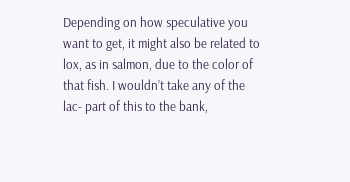Depending on how speculative you want to get, it might also be related to lox, as in salmon, due to the color of that fish. I wouldn’t take any of the lac- part of this to the bank,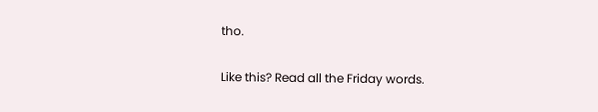tho.

Like this? Read all the Friday words.